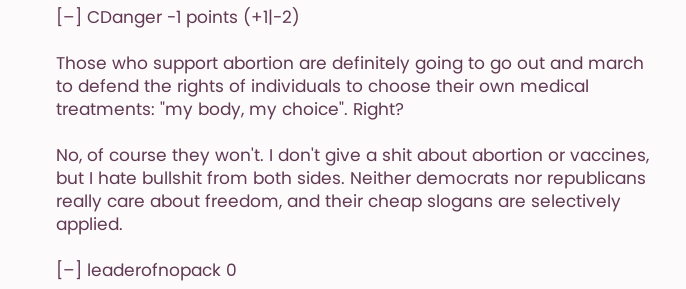[–] CDanger -1 points (+1|-2)

Those who support abortion are definitely going to go out and march to defend the rights of individuals to choose their own medical treatments: "my body, my choice". Right?

No, of course they won't. I don't give a shit about abortion or vaccines, but I hate bullshit from both sides. Neither democrats nor republicans really care about freedom, and their cheap slogans are selectively applied.

[–] leaderofnopack 0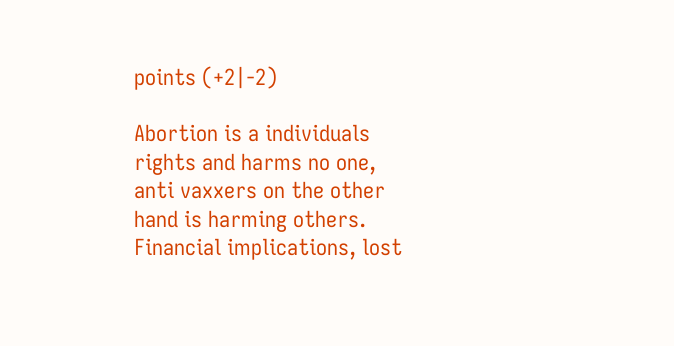points (+2|-2)

Abortion is a individuals rights and harms no one, anti vaxxers on the other hand is harming others. Financial implications, lost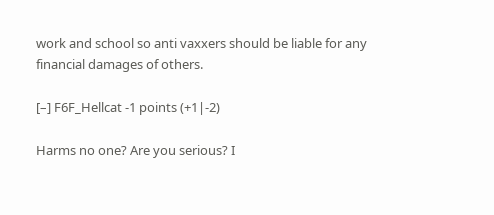work and school so anti vaxxers should be liable for any financial damages of others.

[–] F6F_Hellcat -1 points (+1|-2)

Harms no one? Are you serious? I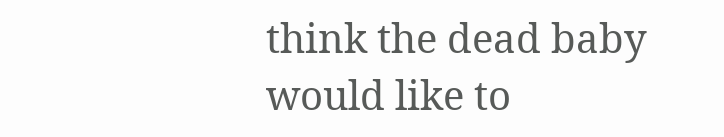think the dead baby would like to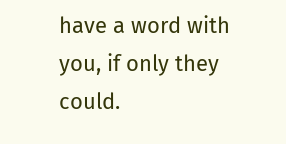have a word with you, if only they could.